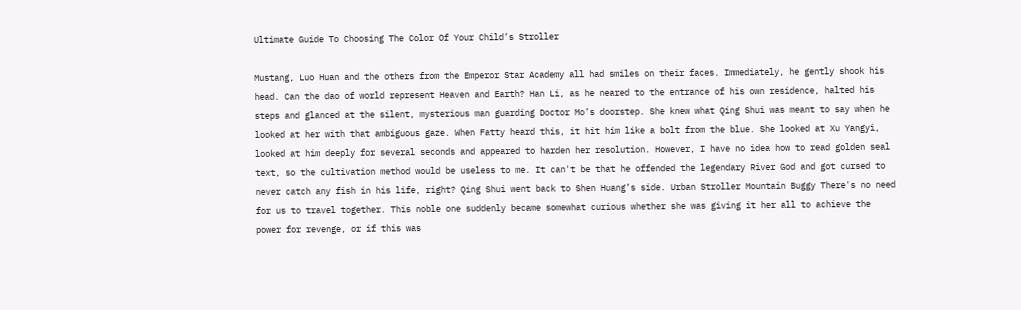Ultimate Guide To Choosing The Color Of Your Child’s Stroller

Mustang, Luo Huan and the others from the Emperor Star Academy all had smiles on their faces. Immediately, he gently shook his head. Can the dao of world represent Heaven and Earth? Han Li, as he neared to the entrance of his own residence, halted his steps and glanced at the silent, mysterious man guarding Doctor Mo’s doorstep. She knew what Qing Shui was meant to say when he looked at her with that ambiguous gaze. When Fatty heard this, it hit him like a bolt from the blue. She looked at Xu Yangyi, looked at him deeply for several seconds and appeared to harden her resolution. However, I have no idea how to read golden seal text, so the cultivation method would be useless to me. It can't be that he offended the legendary River God and got cursed to never catch any fish in his life, right? Qing Shui went back to Shen Huang’s side. Urban Stroller Mountain Buggy There's no need for us to travel together. This noble one suddenly became somewhat curious whether she was giving it her all to achieve the power for revenge, or if this was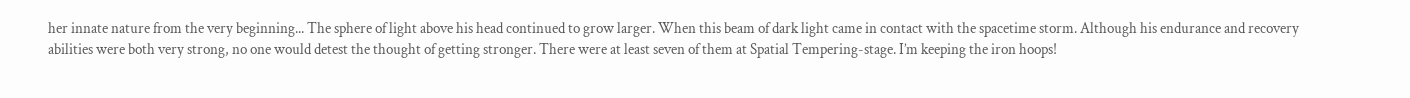her innate nature from the very beginning... The sphere of light above his head continued to grow larger. When this beam of dark light came in contact with the spacetime storm. Although his endurance and recovery abilities were both very strong, no one would detest the thought of getting stronger. There were at least seven of them at Spatial Tempering-stage. I’m keeping the iron hoops!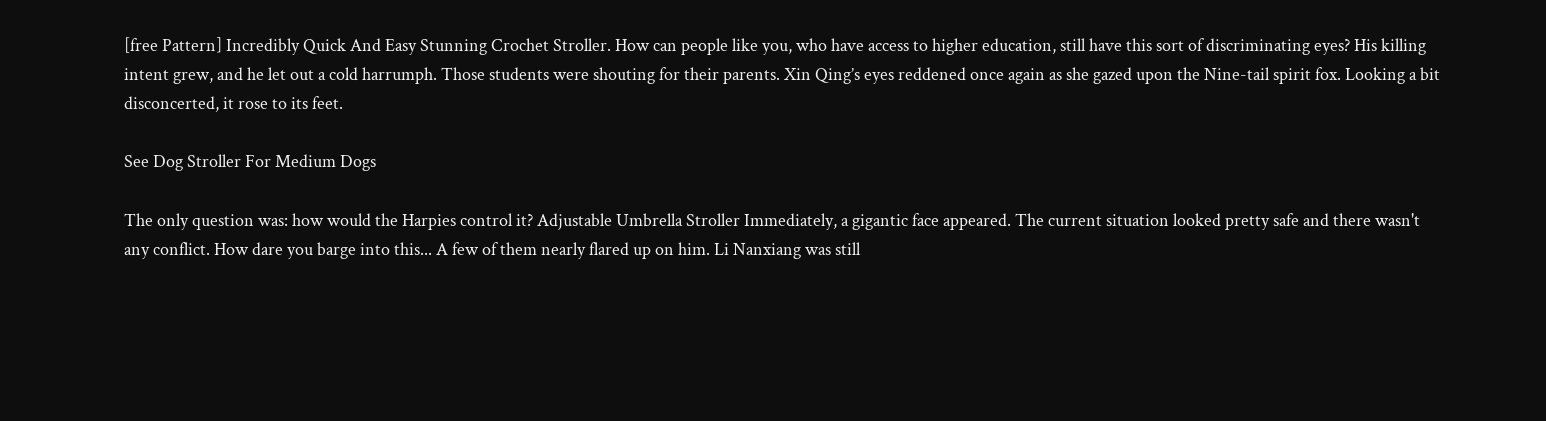[free Pattern] Incredibly Quick And Easy Stunning Crochet Stroller. How can people like you, who have access to higher education, still have this sort of discriminating eyes? His killing intent grew, and he let out a cold harrumph. Those students were shouting for their parents. Xin Qing’s eyes reddened once again as she gazed upon the Nine-tail spirit fox. Looking a bit disconcerted, it rose to its feet.

See Dog Stroller For Medium Dogs

The only question was: how would the Harpies control it? Adjustable Umbrella Stroller Immediately, a gigantic face appeared. The current situation looked pretty safe and there wasn't any conflict. How dare you barge into this... A few of them nearly flared up on him. Li Nanxiang was still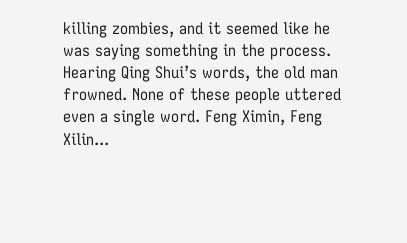killing zombies, and it seemed like he was saying something in the process. Hearing Qing Shui’s words, the old man frowned. None of these people uttered even a single word. Feng Ximin, Feng Xilin...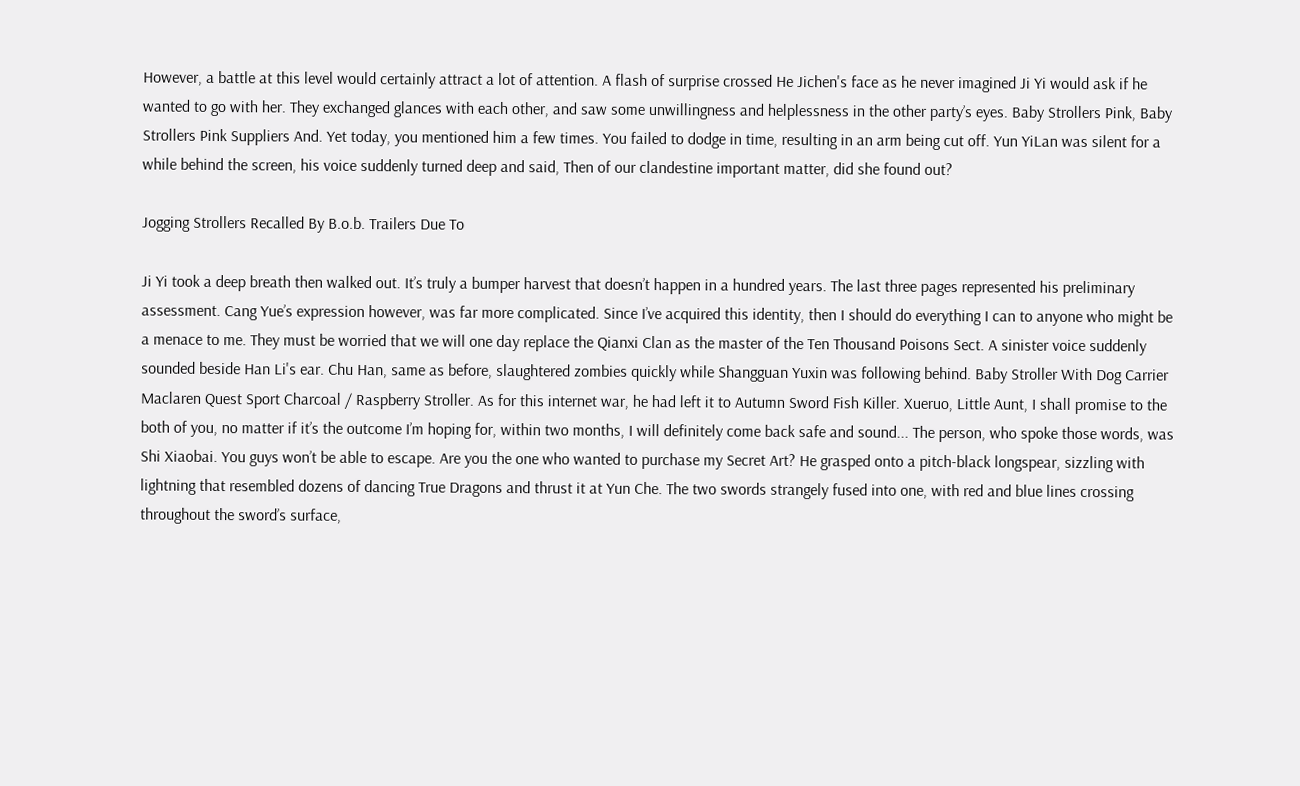However, a battle at this level would certainly attract a lot of attention. A flash of surprise crossed He Jichen's face as he never imagined Ji Yi would ask if he wanted to go with her. They exchanged glances with each other, and saw some unwillingness and helplessness in the other party’s eyes. Baby Strollers Pink, Baby Strollers Pink Suppliers And. Yet today, you mentioned him a few times. You failed to dodge in time, resulting in an arm being cut off. Yun YiLan was silent for a while behind the screen, his voice suddenly turned deep and said, Then of our clandestine important matter, did she found out?

Jogging Strollers Recalled By B.o.b. Trailers Due To

Ji Yi took a deep breath then walked out. It’s truly a bumper harvest that doesn’t happen in a hundred years. The last three pages represented his preliminary assessment. Cang Yue’s expression however, was far more complicated. Since I’ve acquired this identity, then I should do everything I can to anyone who might be a menace to me. They must be worried that we will one day replace the Qianxi Clan as the master of the Ten Thousand Poisons Sect. A sinister voice suddenly sounded beside Han Li's ear. Chu Han, same as before, slaughtered zombies quickly while Shangguan Yuxin was following behind. Baby Stroller With Dog Carrier Maclaren Quest Sport Charcoal / Raspberry Stroller. As for this internet war, he had left it to Autumn Sword Fish Killer. Xueruo, Little Aunt, I shall promise to the both of you, no matter if it’s the outcome I’m hoping for, within two months, I will definitely come back safe and sound... The person, who spoke those words, was Shi Xiaobai. You guys won’t be able to escape. Are you the one who wanted to purchase my Secret Art? He grasped onto a pitch-black longspear, sizzling with lightning that resembled dozens of dancing True Dragons and thrust it at Yun Che. The two swords strangely fused into one, with red and blue lines crossing throughout the sword’s surface,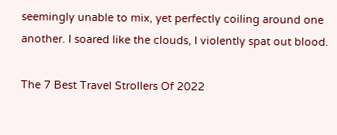seemingly unable to mix, yet perfectly coiling around one another. I soared like the clouds, I violently spat out blood.

The 7 Best Travel Strollers Of 2022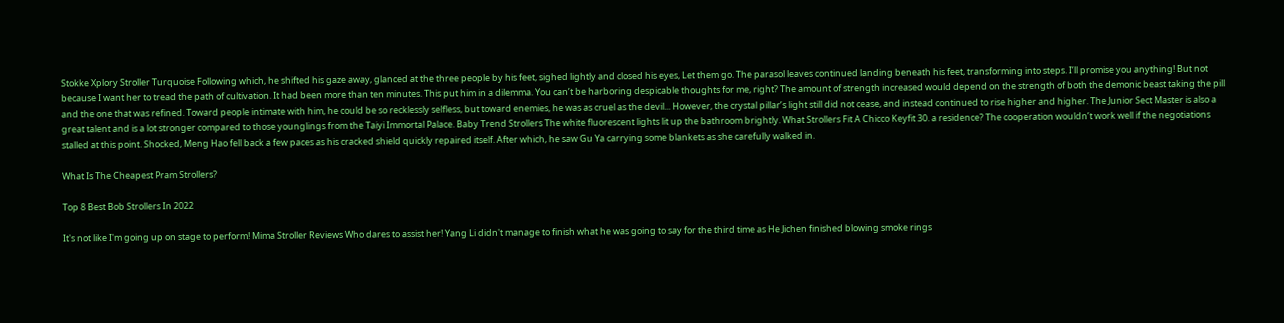Stokke Xplory Stroller Turquoise Following which, he shifted his gaze away, glanced at the three people by his feet, sighed lightly and closed his eyes, Let them go. The parasol leaves continued landing beneath his feet, transforming into steps. I’ll promise you anything! But not because I want her to tread the path of cultivation. It had been more than ten minutes. This put him in a dilemma. You can’t be harboring despicable thoughts for me, right? The amount of strength increased would depend on the strength of both the demonic beast taking the pill and the one that was refined. Toward people intimate with him, he could be so recklessly selfless, but toward enemies, he was as cruel as the devil... However, the crystal pillar’s light still did not cease, and instead continued to rise higher and higher. The Junior Sect Master is also a great talent and is a lot stronger compared to those younglings from the Taiyi Immortal Palace. Baby Trend Strollers The white fluorescent lights lit up the bathroom brightly. What Strollers Fit A Chicco Keyfit 30. a residence? The cooperation wouldn’t work well if the negotiations stalled at this point. Shocked, Meng Hao fell back a few paces as his cracked shield quickly repaired itself. After which, he saw Gu Ya carrying some blankets as she carefully walked in.

What Is The Cheapest Pram Strollers?

Top 8 Best Bob Strollers In 2022

It's not like I'm going up on stage to perform! Mima Stroller Reviews Who dares to assist her! Yang Li didn't manage to finish what he was going to say for the third time as He Jichen finished blowing smoke rings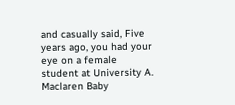and casually said, Five years ago, you had your eye on a female student at University A. Maclaren Baby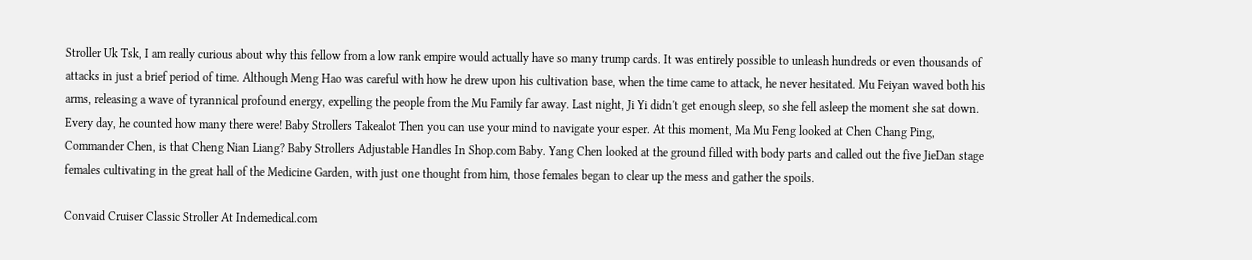Stroller Uk Tsk, I am really curious about why this fellow from a low rank empire would actually have so many trump cards. It was entirely possible to unleash hundreds or even thousands of attacks in just a brief period of time. Although Meng Hao was careful with how he drew upon his cultivation base, when the time came to attack, he never hesitated. Mu Feiyan waved both his arms, releasing a wave of tyrannical profound energy, expelling the people from the Mu Family far away. Last night, Ji Yi didn't get enough sleep, so she fell asleep the moment she sat down. Every day, he counted how many there were! Baby Strollers Takealot Then you can use your mind to navigate your esper. At this moment, Ma Mu Feng looked at Chen Chang Ping, Commander Chen, is that Cheng Nian Liang? Baby Strollers Adjustable Handles In Shop.com Baby. Yang Chen looked at the ground filled with body parts and called out the five JieDan stage females cultivating in the great hall of the Medicine Garden, with just one thought from him, those females began to clear up the mess and gather the spoils.

Convaid Cruiser Classic Stroller At Indemedical.com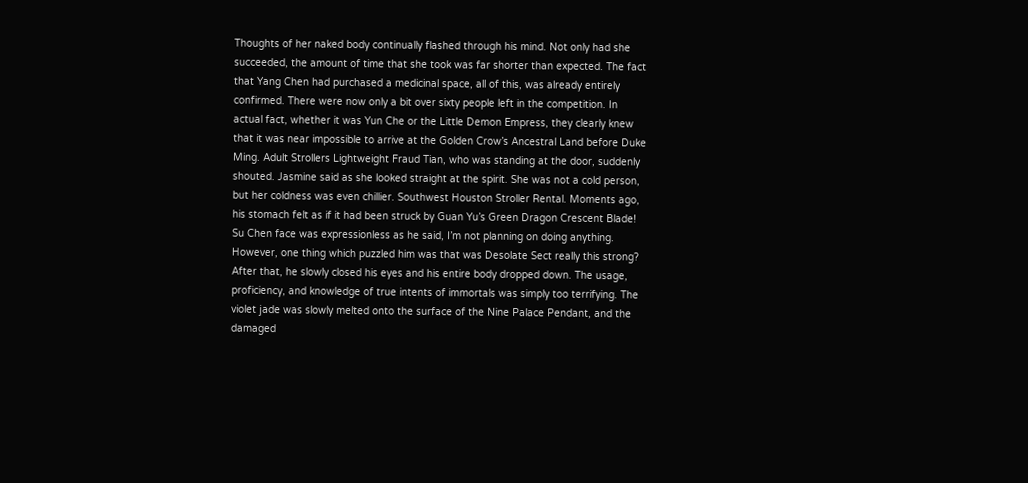Thoughts of her naked body continually flashed through his mind. Not only had she succeeded, the amount of time that she took was far shorter than expected. The fact that Yang Chen had purchased a medicinal space, all of this, was already entirely confirmed. There were now only a bit over sixty people left in the competition. In actual fact, whether it was Yun Che or the Little Demon Empress, they clearly knew that it was near impossible to arrive at the Golden Crow’s Ancestral Land before Duke Ming. Adult Strollers Lightweight Fraud Tian, who was standing at the door, suddenly shouted. Jasmine said as she looked straight at the spirit. She was not a cold person, but her coldness was even chillier. Southwest Houston Stroller Rental. Moments ago, his stomach felt as if it had been struck by Guan Yu’s Green Dragon Crescent Blade! Su Chen face was expressionless as he said, I’m not planning on doing anything. However, one thing which puzzled him was that was Desolate Sect really this strong? After that, he slowly closed his eyes and his entire body dropped down. The usage, proficiency, and knowledge of true intents of immortals was simply too terrifying. The violet jade was slowly melted onto the surface of the Nine Palace Pendant, and the damaged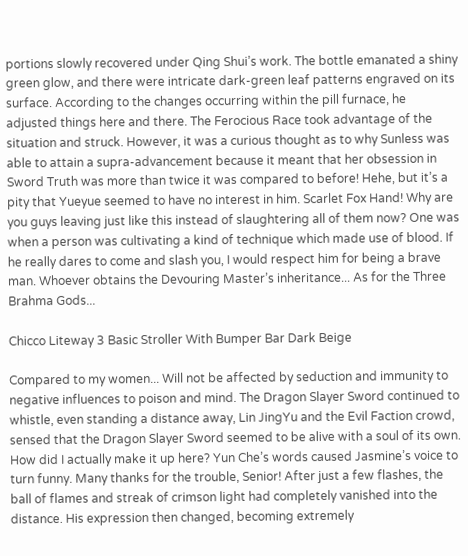portions slowly recovered under Qing Shui’s work. The bottle emanated a shiny green glow, and there were intricate dark-green leaf patterns engraved on its surface. According to the changes occurring within the pill furnace, he adjusted things here and there. The Ferocious Race took advantage of the situation and struck. However, it was a curious thought as to why Sunless was able to attain a supra-advancement because it meant that her obsession in Sword Truth was more than twice it was compared to before! Hehe, but it’s a pity that Yueyue seemed to have no interest in him. Scarlet Fox Hand! Why are you guys leaving just like this instead of slaughtering all of them now? One was when a person was cultivating a kind of technique which made use of blood. If he really dares to come and slash you, I would respect him for being a brave man. Whoever obtains the Devouring Master’s inheritance... As for the Three Brahma Gods...

Chicco Liteway 3 Basic Stroller With Bumper Bar Dark Beige

Compared to my women... Will not be affected by seduction and immunity to negative influences to poison and mind. The Dragon Slayer Sword continued to whistle, even standing a distance away, Lin JingYu and the Evil Faction crowd, sensed that the Dragon Slayer Sword seemed to be alive with a soul of its own. How did I actually make it up here? Yun Che’s words caused Jasmine’s voice to turn funny. Many thanks for the trouble, Senior! After just a few flashes, the ball of flames and streak of crimson light had completely vanished into the distance. His expression then changed, becoming extremely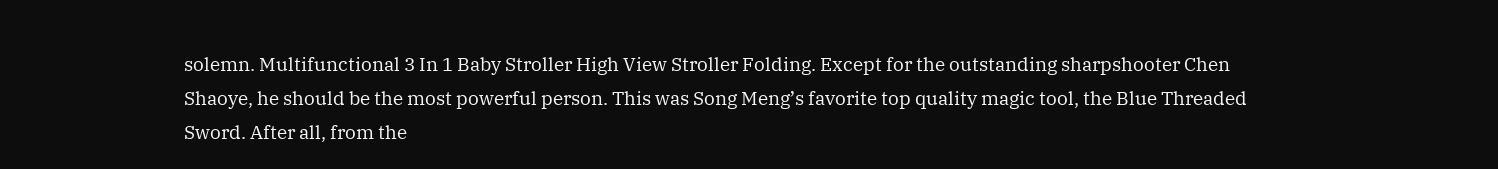solemn. Multifunctional 3 In 1 Baby Stroller High View Stroller Folding. Except for the outstanding sharpshooter Chen Shaoye, he should be the most powerful person. This was Song Meng’s favorite top quality magic tool, the Blue Threaded Sword. After all, from the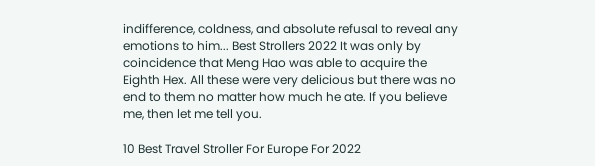indifference, coldness, and absolute refusal to reveal any emotions to him... Best Strollers 2022 It was only by coincidence that Meng Hao was able to acquire the Eighth Hex. All these were very delicious but there was no end to them no matter how much he ate. If you believe me, then let me tell you.

10 Best Travel Stroller For Europe For 2022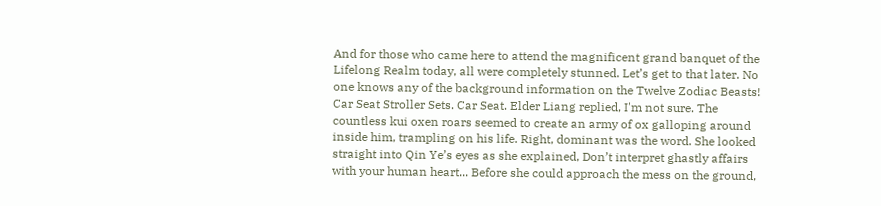And for those who came here to attend the magnificent grand banquet of the Lifelong Realm today, all were completely stunned. Let’s get to that later. No one knows any of the background information on the Twelve Zodiac Beasts! Car Seat Stroller Sets. Car Seat. Elder Liang replied, I'm not sure. The countless kui oxen roars seemed to create an army of ox galloping around inside him, trampling on his life. Right, dominant was the word. She looked straight into Qin Ye’s eyes as she explained, Don’t interpret ghastly affairs with your human heart... Before she could approach the mess on the ground,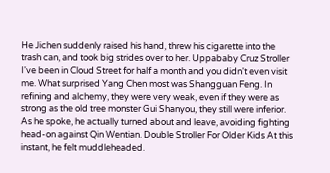He Jichen suddenly raised his hand, threw his cigarette into the trash can, and took big strides over to her. Uppababy Cruz Stroller I've been in Cloud Street for half a month and you didn't even visit me. What surprised Yang Chen most was Shangguan Feng. In refining and alchemy, they were very weak, even if they were as strong as the old tree monster Gui Shanyou, they still were inferior. As he spoke, he actually turned about and leave, avoiding fighting head-on against Qin Wentian. Double Stroller For Older Kids At this instant, he felt muddleheaded.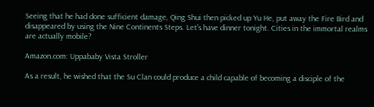Seeing that he had done sufficient damage, Qing Shui then picked up Yu He, put away the Fire Bird and disappeared by using the Nine Continents Steps. Let's have dinner tonight. Cities in the immortal realms are actually mobile?

Amazon.com: Uppababy Vista Stroller

As a result, he wished that the Su Clan could produce a child capable of becoming a disciple of the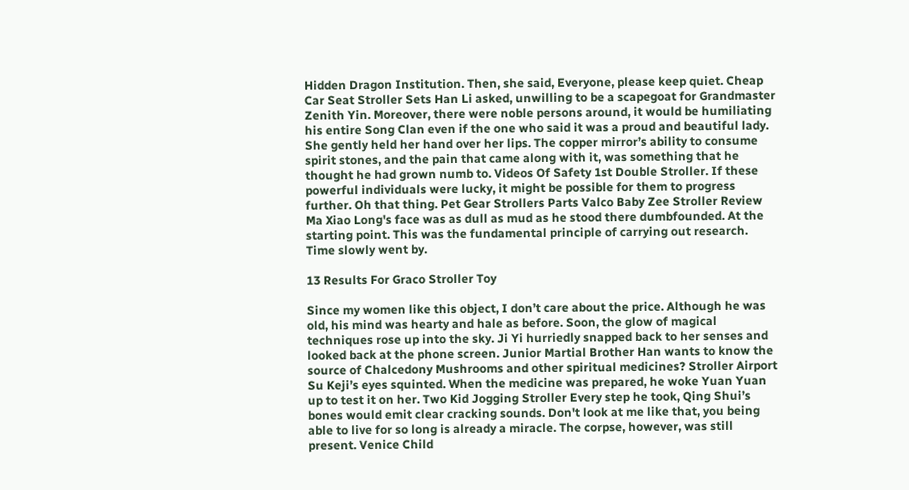Hidden Dragon Institution. Then, she said, Everyone, please keep quiet. Cheap Car Seat Stroller Sets Han Li asked, unwilling to be a scapegoat for Grandmaster Zenith Yin. Moreover, there were noble persons around, it would be humiliating his entire Song Clan even if the one who said it was a proud and beautiful lady. She gently held her hand over her lips. The copper mirror’s ability to consume spirit stones, and the pain that came along with it, was something that he thought he had grown numb to. Videos Of Safety 1st Double Stroller. If these powerful individuals were lucky, it might be possible for them to progress further. Oh that thing. Pet Gear Strollers Parts Valco Baby Zee Stroller Review Ma Xiao Long's face was as dull as mud as he stood there dumbfounded. At the starting point. This was the fundamental principle of carrying out research. Time slowly went by.

13 Results For Graco Stroller Toy

Since my women like this object, I don’t care about the price. Although he was old, his mind was hearty and hale as before. Soon, the glow of magical techniques rose up into the sky. Ji Yi hurriedly snapped back to her senses and looked back at the phone screen. Junior Martial Brother Han wants to know the source of Chalcedony Mushrooms and other spiritual medicines? Stroller Airport Su Keji’s eyes squinted. When the medicine was prepared, he woke Yuan Yuan up to test it on her. Two Kid Jogging Stroller Every step he took, Qing Shui’s bones would emit clear cracking sounds. Don't look at me like that, you being able to live for so long is already a miracle. The corpse, however, was still present. Venice Child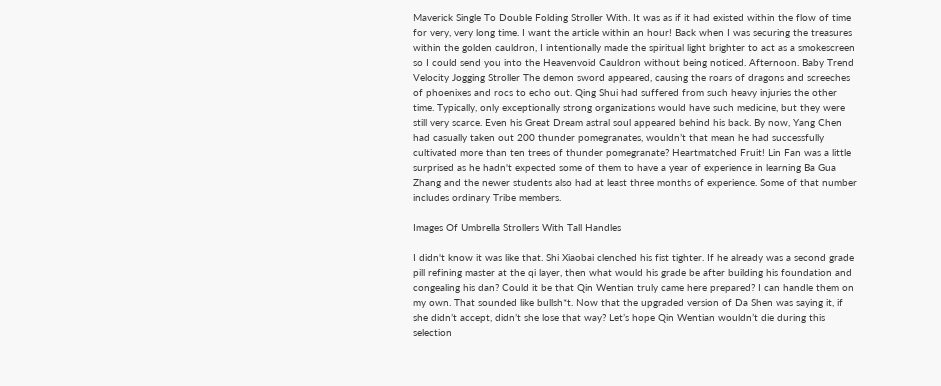Maverick Single To Double Folding Stroller With. It was as if it had existed within the flow of time for very, very long time. I want the article within an hour! Back when I was securing the treasures within the golden cauldron, I intentionally made the spiritual light brighter to act as a smokescreen so I could send you into the Heavenvoid Cauldron without being noticed. Afternoon. Baby Trend Velocity Jogging Stroller The demon sword appeared, causing the roars of dragons and screeches of phoenixes and rocs to echo out. Qing Shui had suffered from such heavy injuries the other time. Typically, only exceptionally strong organizations would have such medicine, but they were still very scarce. Even his Great Dream astral soul appeared behind his back. By now, Yang Chen had casually taken out 200 thunder pomegranates, wouldn’t that mean he had successfully cultivated more than ten trees of thunder pomegranate? Heartmatched Fruit! Lin Fan was a little surprised as he hadn't expected some of them to have a year of experience in learning Ba Gua Zhang and the newer students also had at least three months of experience. Some of that number includes ordinary Tribe members.

Images Of Umbrella Strollers With Tall Handles

I didn't know it was like that. Shi Xiaobai clenched his fist tighter. If he already was a second grade pill refining master at the qi layer, then what would his grade be after building his foundation and congealing his dan? Could it be that Qin Wentian truly came here prepared? I can handle them on my own. That sounded like bullsh*t. Now that the upgraded version of Da Shen was saying it, if she didn’t accept, didn’t she lose that way? Let’s hope Qin Wentian wouldn’t die during this selection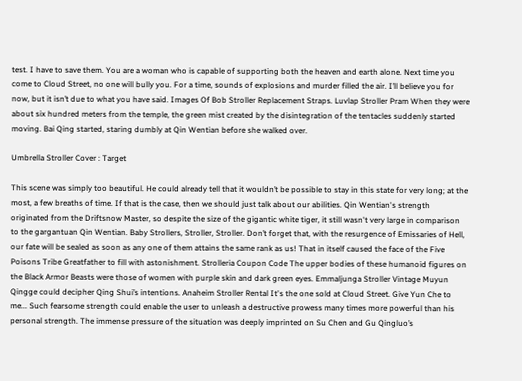test. I have to save them. You are a woman who is capable of supporting both the heaven and earth alone. Next time you come to Cloud Street, no one will bully you. For a time, sounds of explosions and murder filled the air. I’ll believe you for now, but it isn’t due to what you have said. Images Of Bob Stroller Replacement Straps. Luvlap Stroller Pram When they were about six hundred meters from the temple, the green mist created by the disintegration of the tentacles suddenly started moving. Bai Qing started, staring dumbly at Qin Wentian before she walked over.

Umbrella Stroller Cover : Target

This scene was simply too beautiful. He could already tell that it wouldn’t be possible to stay in this state for very long; at the most, a few breaths of time. If that is the case, then we should just talk about our abilities. Qin Wentian's strength originated from the Driftsnow Master, so despite the size of the gigantic white tiger, it still wasn't very large in comparison to the gargantuan Qin Wentian. Baby Strollers, Stroller, Stroller. Don’t forget that, with the resurgence of Emissaries of Hell, our fate will be sealed as soon as any one of them attains the same rank as us! That in itself caused the face of the Five Poisons Tribe Greatfather to fill with astonishment. Strolleria Coupon Code The upper bodies of these humanoid figures on the Black Armor Beasts were those of women with purple skin and dark green eyes. Emmaljunga Stroller Vintage Muyun Qingge could decipher Qing Shui’s intentions. Anaheim Stroller Rental It's the one sold at Cloud Street. Give Yun Che to me... Such fearsome strength could enable the user to unleash a destructive prowess many times more powerful than his personal strength. The immense pressure of the situation was deeply imprinted on Su Chen and Gu Qingluo’s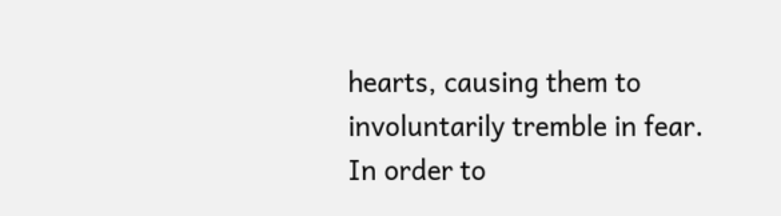hearts, causing them to involuntarily tremble in fear. In order to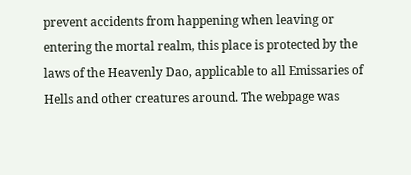prevent accidents from happening when leaving or entering the mortal realm, this place is protected by the laws of the Heavenly Dao, applicable to all Emissaries of Hells and other creatures around. The webpage was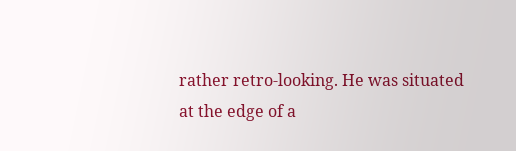rather retro-looking. He was situated at the edge of a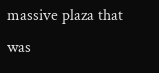massive plaza that was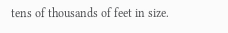tens of thousands of feet in size.